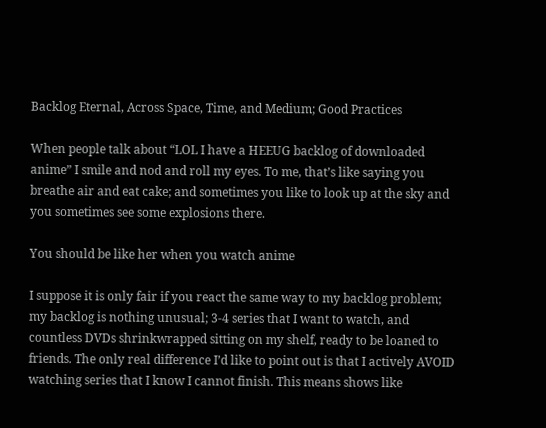Backlog Eternal, Across Space, Time, and Medium; Good Practices

When people talk about “LOL I have a HEEUG backlog of downloaded anime” I smile and nod and roll my eyes. To me, that’s like saying you breathe air and eat cake; and sometimes you like to look up at the sky and you sometimes see some explosions there.

You should be like her when you watch anime

I suppose it is only fair if you react the same way to my backlog problem; my backlog is nothing unusual; 3-4 series that I want to watch, and countless DVDs shrinkwrapped sitting on my shelf, ready to be loaned to friends. The only real difference I’d like to point out is that I actively AVOID watching series that I know I cannot finish. This means shows like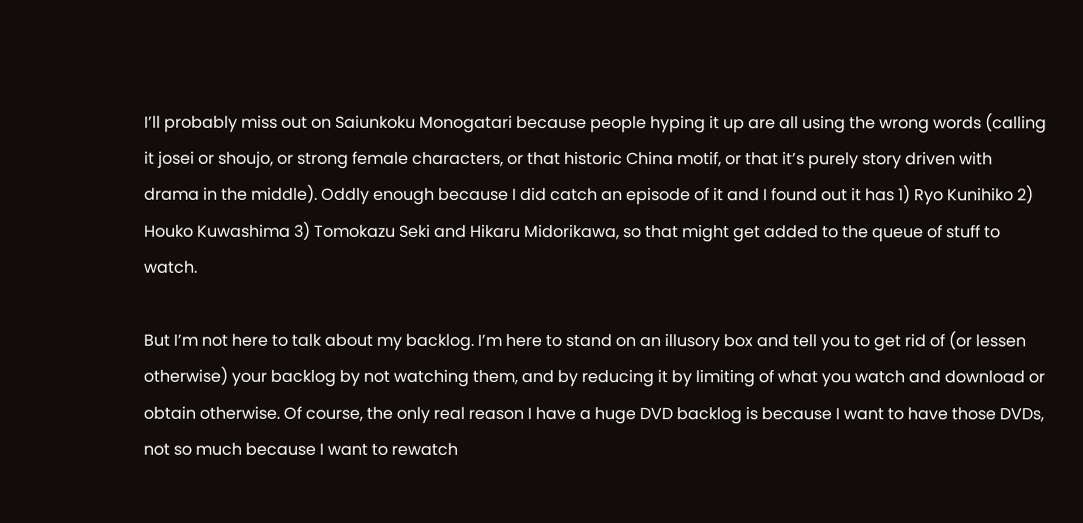I’ll probably miss out on Saiunkoku Monogatari because people hyping it up are all using the wrong words (calling it josei or shoujo, or strong female characters, or that historic China motif, or that it’s purely story driven with drama in the middle). Oddly enough because I did catch an episode of it and I found out it has 1) Ryo Kunihiko 2) Houko Kuwashima 3) Tomokazu Seki and Hikaru Midorikawa, so that might get added to the queue of stuff to watch.

But I’m not here to talk about my backlog. I’m here to stand on an illusory box and tell you to get rid of (or lessen otherwise) your backlog by not watching them, and by reducing it by limiting of what you watch and download or obtain otherwise. Of course, the only real reason I have a huge DVD backlog is because I want to have those DVDs, not so much because I want to rewatch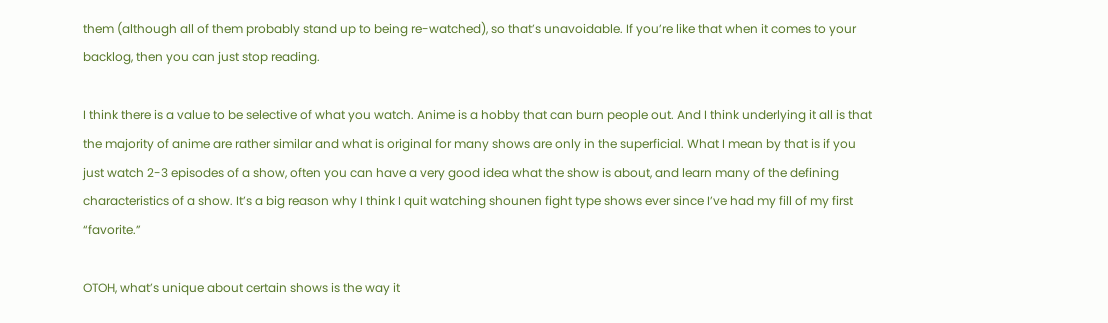them (although all of them probably stand up to being re-watched), so that’s unavoidable. If you’re like that when it comes to your backlog, then you can just stop reading.

I think there is a value to be selective of what you watch. Anime is a hobby that can burn people out. And I think underlying it all is that the majority of anime are rather similar and what is original for many shows are only in the superficial. What I mean by that is if you just watch 2-3 episodes of a show, often you can have a very good idea what the show is about, and learn many of the defining characteristics of a show. It’s a big reason why I think I quit watching shounen fight type shows ever since I’ve had my fill of my first “favorite.”

OTOH, what’s unique about certain shows is the way it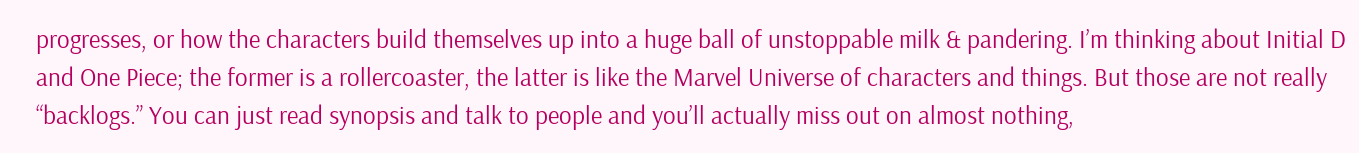progresses, or how the characters build themselves up into a huge ball of unstoppable milk & pandering. I’m thinking about Initial D and One Piece; the former is a rollercoaster, the latter is like the Marvel Universe of characters and things. But those are not really “backlogs.” You can just read synopsis and talk to people and you’ll actually miss out on almost nothing,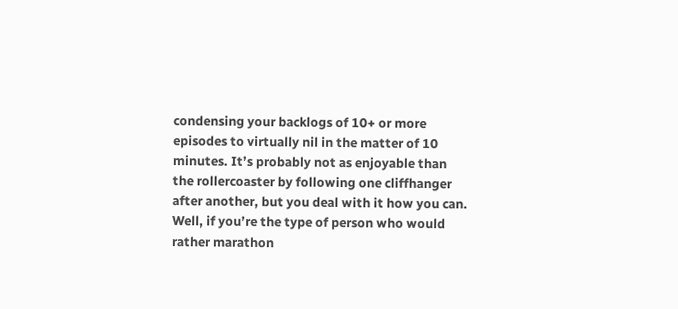condensing your backlogs of 10+ or more episodes to virtually nil in the matter of 10 minutes. It’s probably not as enjoyable than the rollercoaster by following one cliffhanger after another, but you deal with it how you can. Well, if you’re the type of person who would rather marathon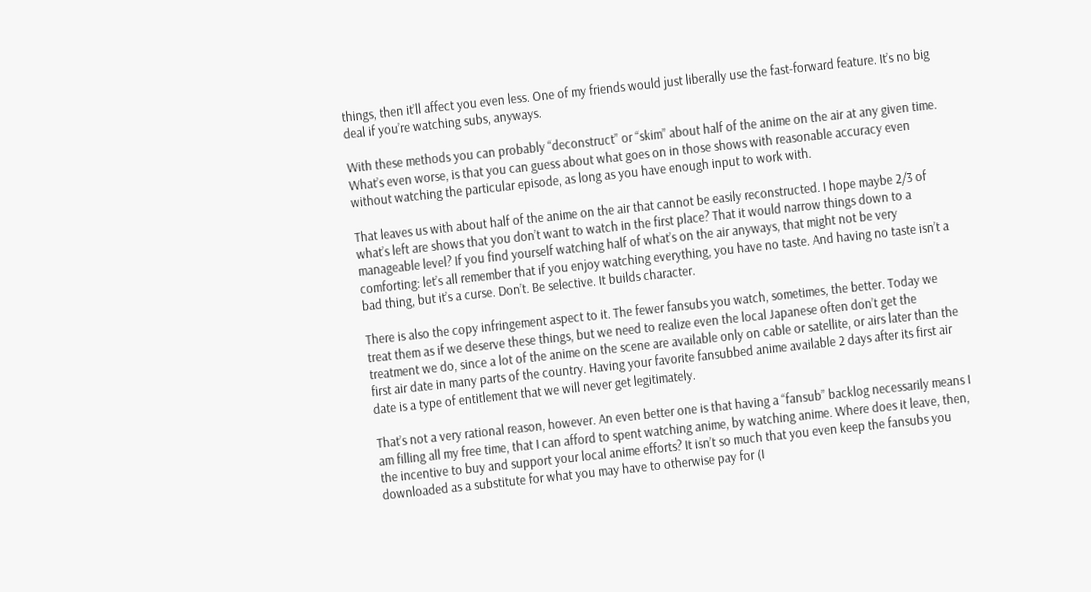things, then it’ll affect you even less. One of my friends would just liberally use the fast-forward feature. It’s no big deal if you’re watching subs, anyways.

With these methods you can probably “deconstruct” or “skim” about half of the anime on the air at any given time. What’s even worse, is that you can guess about what goes on in those shows with reasonable accuracy even without watching the particular episode, as long as you have enough input to work with.

That leaves us with about half of the anime on the air that cannot be easily reconstructed. I hope maybe 2/3 of what’s left are shows that you don’t want to watch in the first place? That it would narrow things down to a manageable level? If you find yourself watching half of what’s on the air anyways, that might not be very comforting: let’s all remember that if you enjoy watching everything, you have no taste. And having no taste isn’t a bad thing, but it’s a curse. Don’t. Be selective. It builds character.

There is also the copy infringement aspect to it. The fewer fansubs you watch, sometimes, the better. Today we treat them as if we deserve these things, but we need to realize even the local Japanese often don’t get the treatment we do, since a lot of the anime on the scene are available only on cable or satellite, or airs later than the first air date in many parts of the country. Having your favorite fansubbed anime available 2 days after its first air date is a type of entitlement that we will never get legitimately.

That’s not a very rational reason, however. An even better one is that having a “fansub” backlog necessarily means I am filling all my free time, that I can afford to spent watching anime, by watching anime. Where does it leave, then, the incentive to buy and support your local anime efforts? It isn’t so much that you even keep the fansubs you downloaded as a substitute for what you may have to otherwise pay for (I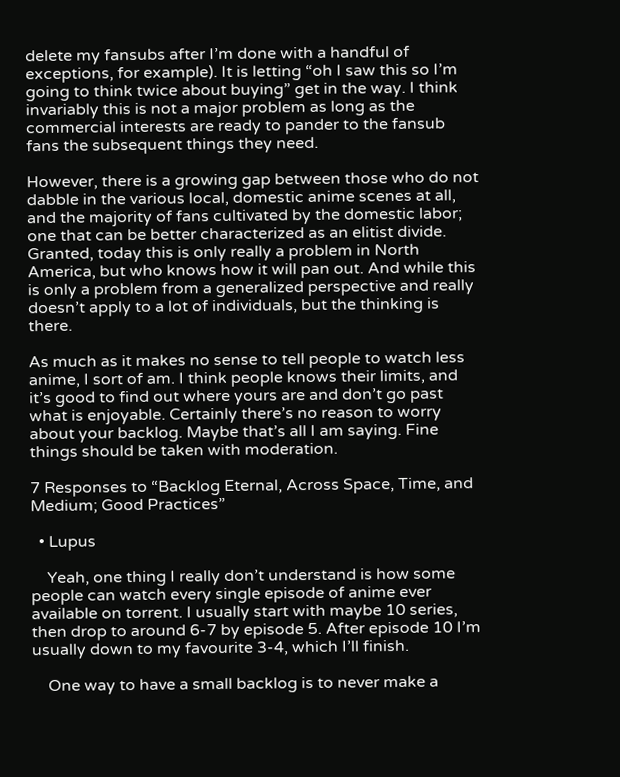delete my fansubs after I’m done with a handful of exceptions, for example). It is letting “oh I saw this so I’m going to think twice about buying” get in the way. I think invariably this is not a major problem as long as the commercial interests are ready to pander to the fansub fans the subsequent things they need.

However, there is a growing gap between those who do not dabble in the various local, domestic anime scenes at all, and the majority of fans cultivated by the domestic labor; one that can be better characterized as an elitist divide. Granted, today this is only really a problem in North America, but who knows how it will pan out. And while this is only a problem from a generalized perspective and really doesn’t apply to a lot of individuals, but the thinking is there.

As much as it makes no sense to tell people to watch less anime, I sort of am. I think people knows their limits, and it’s good to find out where yours are and don’t go past what is enjoyable. Certainly there’s no reason to worry about your backlog. Maybe that’s all I am saying. Fine things should be taken with moderation.

7 Responses to “Backlog Eternal, Across Space, Time, and Medium; Good Practices”

  • Lupus

    Yeah, one thing I really don’t understand is how some people can watch every single episode of anime ever available on torrent. I usually start with maybe 10 series, then drop to around 6-7 by episode 5. After episode 10 I’m usually down to my favourite 3-4, which I’ll finish.

    One way to have a small backlog is to never make a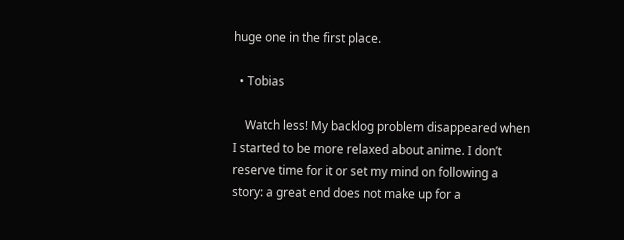huge one in the first place.

  • Tobias

    Watch less! My backlog problem disappeared when I started to be more relaxed about anime. I don’t reserve time for it or set my mind on following a story: a great end does not make up for a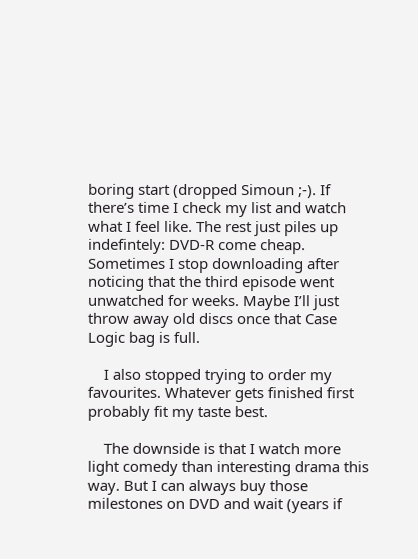boring start (dropped Simoun ;-). If there’s time I check my list and watch what I feel like. The rest just piles up indefintely: DVD-R come cheap. Sometimes I stop downloading after noticing that the third episode went unwatched for weeks. Maybe I’ll just throw away old discs once that Case Logic bag is full.

    I also stopped trying to order my favourites. Whatever gets finished first probably fit my taste best.

    The downside is that I watch more light comedy than interesting drama this way. But I can always buy those milestones on DVD and wait (years if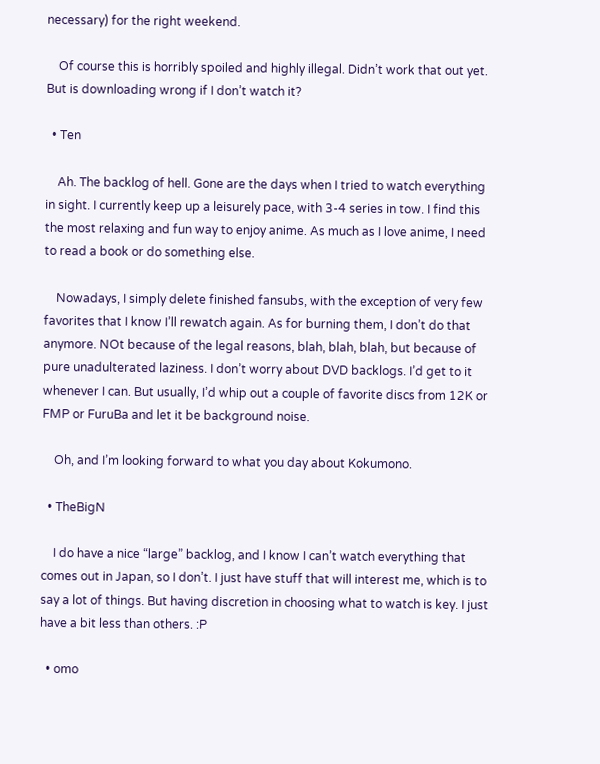necessary) for the right weekend.

    Of course this is horribly spoiled and highly illegal. Didn’t work that out yet. But is downloading wrong if I don’t watch it?

  • Ten

    Ah. The backlog of hell. Gone are the days when I tried to watch everything in sight. I currently keep up a leisurely pace, with 3-4 series in tow. I find this the most relaxing and fun way to enjoy anime. As much as I love anime, I need to read a book or do something else.

    Nowadays, I simply delete finished fansubs, with the exception of very few favorites that I know I’ll rewatch again. As for burning them, I don’t do that anymore. NOt because of the legal reasons, blah, blah, blah, but because of pure unadulterated laziness. I don’t worry about DVD backlogs. I’d get to it whenever I can. But usually, I’d whip out a couple of favorite discs from 12K or FMP or FuruBa and let it be background noise.

    Oh, and I’m looking forward to what you day about Kokumono.

  • TheBigN

    I do have a nice “large” backlog, and I know I can’t watch everything that comes out in Japan, so I don’t. I just have stuff that will interest me, which is to say a lot of things. But having discretion in choosing what to watch is key. I just have a bit less than others. :P

  • omo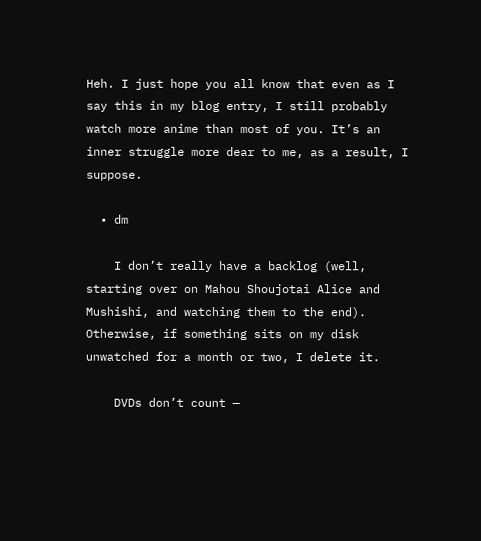Heh. I just hope you all know that even as I say this in my blog entry, I still probably watch more anime than most of you. It’s an inner struggle more dear to me, as a result, I suppose.

  • dm

    I don’t really have a backlog (well, starting over on Mahou Shoujotai Alice and Mushishi, and watching them to the end). Otherwise, if something sits on my disk unwatched for a month or two, I delete it.

    DVDs don’t count —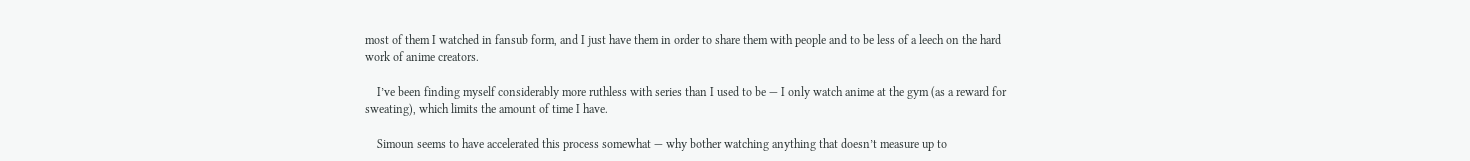most of them I watched in fansub form, and I just have them in order to share them with people and to be less of a leech on the hard work of anime creators.

    I’ve been finding myself considerably more ruthless with series than I used to be — I only watch anime at the gym (as a reward for sweating), which limits the amount of time I have.

    Simoun seems to have accelerated this process somewhat — why bother watching anything that doesn’t measure up to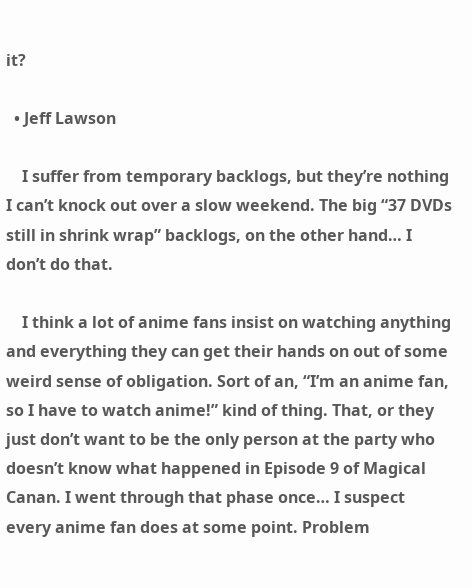it?

  • Jeff Lawson

    I suffer from temporary backlogs, but they’re nothing I can’t knock out over a slow weekend. The big “37 DVDs still in shrink wrap” backlogs, on the other hand… I don’t do that.

    I think a lot of anime fans insist on watching anything and everything they can get their hands on out of some weird sense of obligation. Sort of an, “I’m an anime fan, so I have to watch anime!” kind of thing. That, or they just don’t want to be the only person at the party who doesn’t know what happened in Episode 9 of Magical Canan. I went through that phase once… I suspect every anime fan does at some point. Problem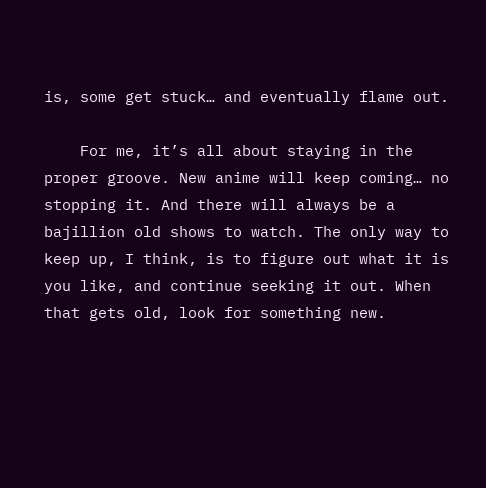is, some get stuck… and eventually flame out.

    For me, it’s all about staying in the proper groove. New anime will keep coming… no stopping it. And there will always be a bajillion old shows to watch. The only way to keep up, I think, is to figure out what it is you like, and continue seeking it out. When that gets old, look for something new.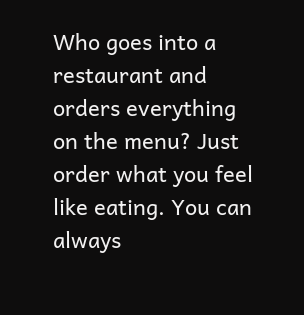Who goes into a restaurant and orders everything on the menu? Just order what you feel like eating. You can always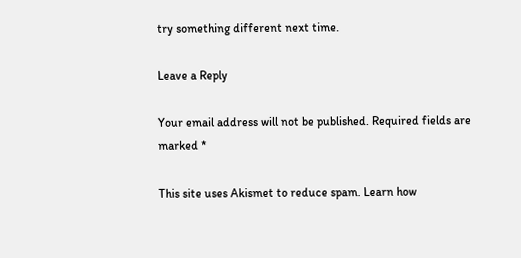try something different next time.

Leave a Reply

Your email address will not be published. Required fields are marked *

This site uses Akismet to reduce spam. Learn how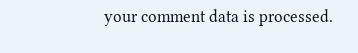your comment data is processed.